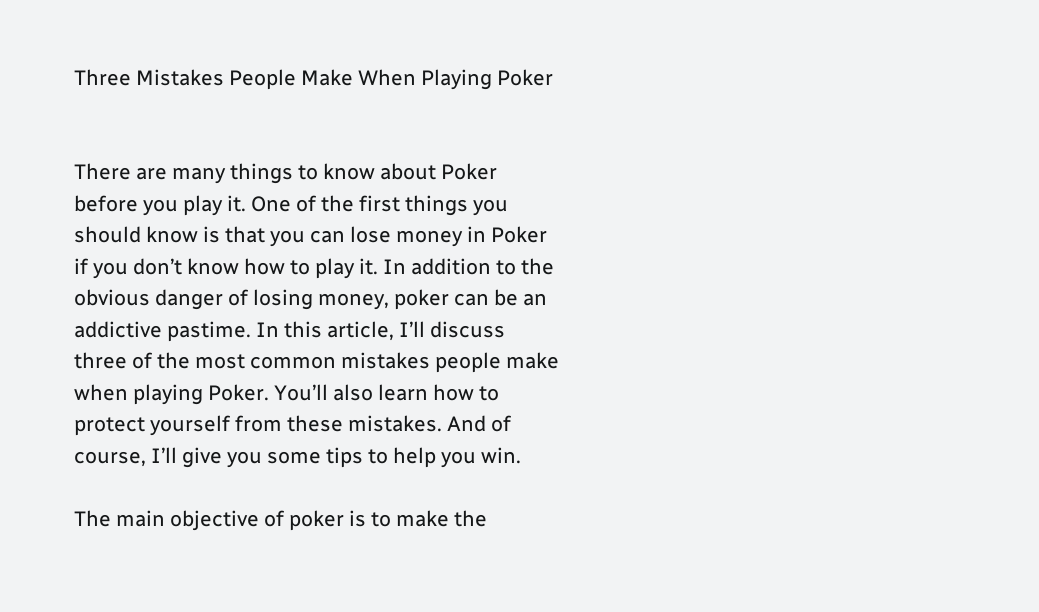Three Mistakes People Make When Playing Poker


There are many things to know about Poker before you play it. One of the first things you should know is that you can lose money in Poker if you don’t know how to play it. In addition to the obvious danger of losing money, poker can be an addictive pastime. In this article, I’ll discuss three of the most common mistakes people make when playing Poker. You’ll also learn how to protect yourself from these mistakes. And of course, I’ll give you some tips to help you win.

The main objective of poker is to make the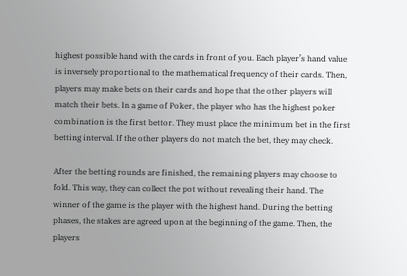highest possible hand with the cards in front of you. Each player’s hand value is inversely proportional to the mathematical frequency of their cards. Then, players may make bets on their cards and hope that the other players will match their bets. In a game of Poker, the player who has the highest poker combination is the first bettor. They must place the minimum bet in the first betting interval. If the other players do not match the bet, they may check.

After the betting rounds are finished, the remaining players may choose to fold. This way, they can collect the pot without revealing their hand. The winner of the game is the player with the highest hand. During the betting phases, the stakes are agreed upon at the beginning of the game. Then, the players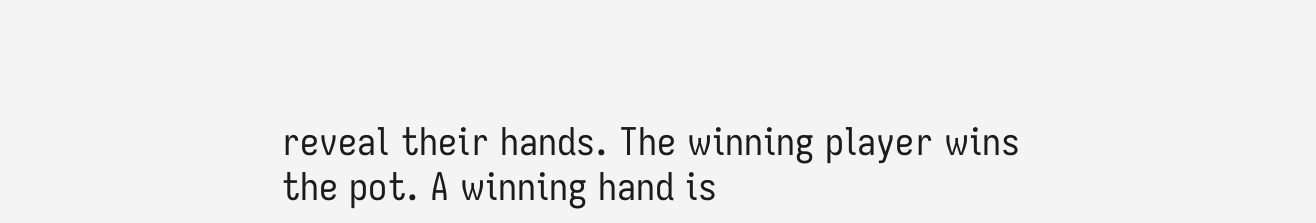reveal their hands. The winning player wins the pot. A winning hand is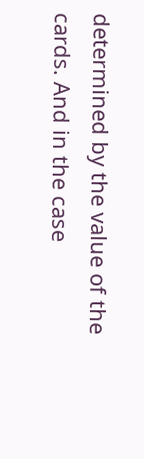determined by the value of the cards. And in the case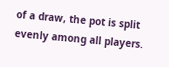of a draw, the pot is split evenly among all players.